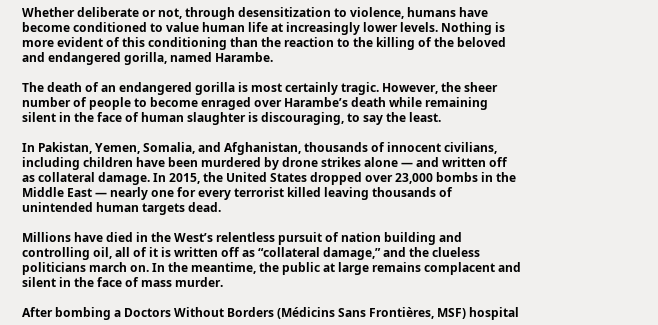Whether deliberate or not, through desensitization to violence, humans have become conditioned to value human life at increasingly lower levels. Nothing is more evident of this conditioning than the reaction to the killing of the beloved and endangered gorilla, named Harambe.

The death of an endangered gorilla is most certainly tragic. However, the sheer number of people to become enraged over Harambe’s death while remaining silent in the face of human slaughter is discouraging, to say the least.

In Pakistan, Yemen, Somalia, and Afghanistan, thousands of innocent civilians, including children have been murdered by drone strikes alone — and written off as collateral damage. In 2015, the United States dropped over 23,000 bombs in the Middle East — nearly one for every terrorist killed leaving thousands of unintended human targets dead.

Millions have died in the West’s relentless pursuit of nation building and controlling oil, all of it is written off as “collateral damage,” and the clueless politicians march on. In the meantime, the public at large remains complacent and silent in the face of mass murder.

After bombing a Doctors Without Borders (Médicins Sans Frontières, MSF) hospital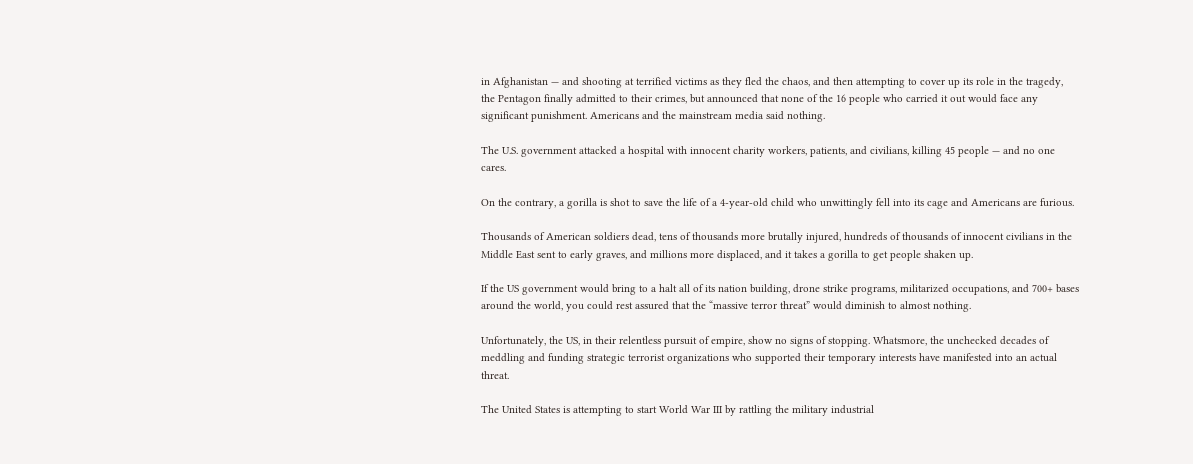in Afghanistan — and shooting at terrified victims as they fled the chaos, and then attempting to cover up its role in the tragedy, the Pentagon finally admitted to their crimes, but announced that none of the 16 people who carried it out would face any significant punishment. Americans and the mainstream media said nothing.

The U.S. government attacked a hospital with innocent charity workers, patients, and civilians, killing 45 people — and no one cares.

On the contrary, a gorilla is shot to save the life of a 4-year-old child who unwittingly fell into its cage and Americans are furious.

Thousands of American soldiers dead, tens of thousands more brutally injured, hundreds of thousands of innocent civilians in the Middle East sent to early graves, and millions more displaced, and it takes a gorilla to get people shaken up.

If the US government would bring to a halt all of its nation building, drone strike programs, militarized occupations, and 700+ bases around the world, you could rest assured that the “massive terror threat” would diminish to almost nothing.

Unfortunately, the US, in their relentless pursuit of empire, show no signs of stopping. Whatsmore, the unchecked decades of meddling and funding strategic terrorist organizations who supported their temporary interests have manifested into an actual threat.

The United States is attempting to start World War III by rattling the military industrial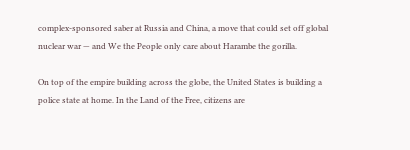complex-sponsored saber at Russia and China, a move that could set off global nuclear war — and We the People only care about Harambe the gorilla.

On top of the empire building across the globe, the United States is building a police state at home. In the Land of the Free, citizens are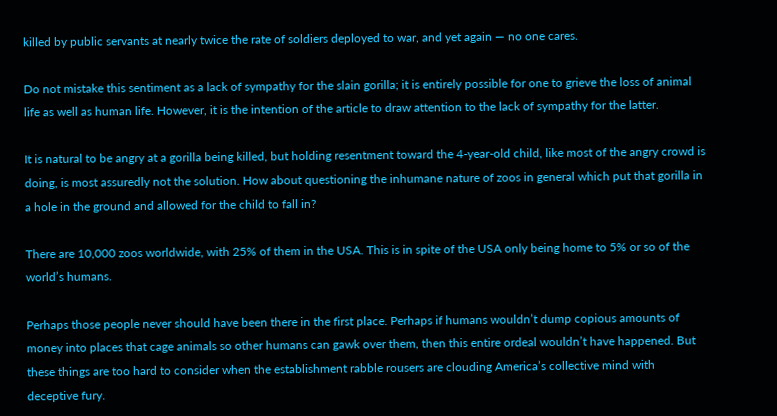killed by public servants at nearly twice the rate of soldiers deployed to war, and yet again — no one cares.

Do not mistake this sentiment as a lack of sympathy for the slain gorilla; it is entirely possible for one to grieve the loss of animal life as well as human life. However, it is the intention of the article to draw attention to the lack of sympathy for the latter.

It is natural to be angry at a gorilla being killed, but holding resentment toward the 4-year-old child, like most of the angry crowd is doing, is most assuredly not the solution. How about questioning the inhumane nature of zoos in general which put that gorilla in a hole in the ground and allowed for the child to fall in?

There are 10,000 zoos worldwide, with 25% of them in the USA. This is in spite of the USA only being home to 5% or so of the world’s humans.

Perhaps those people never should have been there in the first place. Perhaps if humans wouldn’t dump copious amounts of money into places that cage animals so other humans can gawk over them, then this entire ordeal wouldn’t have happened. But these things are too hard to consider when the establishment rabble rousers are clouding America’s collective mind with deceptive fury.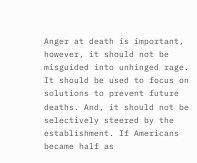Anger at death is important, however, it should not be misguided into unhinged rage. It should be used to focus on solutions to prevent future deaths. And, it should not be selectively steered by the establishment. If Americans became half as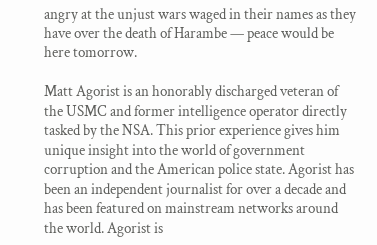angry at the unjust wars waged in their names as they have over the death of Harambe — peace would be here tomorrow.

Matt Agorist is an honorably discharged veteran of the USMC and former intelligence operator directly tasked by the NSA. This prior experience gives him unique insight into the world of government corruption and the American police state. Agorist has been an independent journalist for over a decade and has been featured on mainstream networks around the world. Agorist is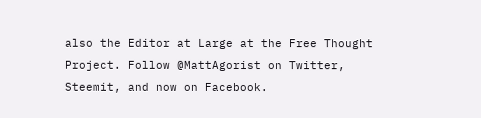also the Editor at Large at the Free Thought Project. Follow @MattAgorist on Twitter, Steemit, and now on Facebook.